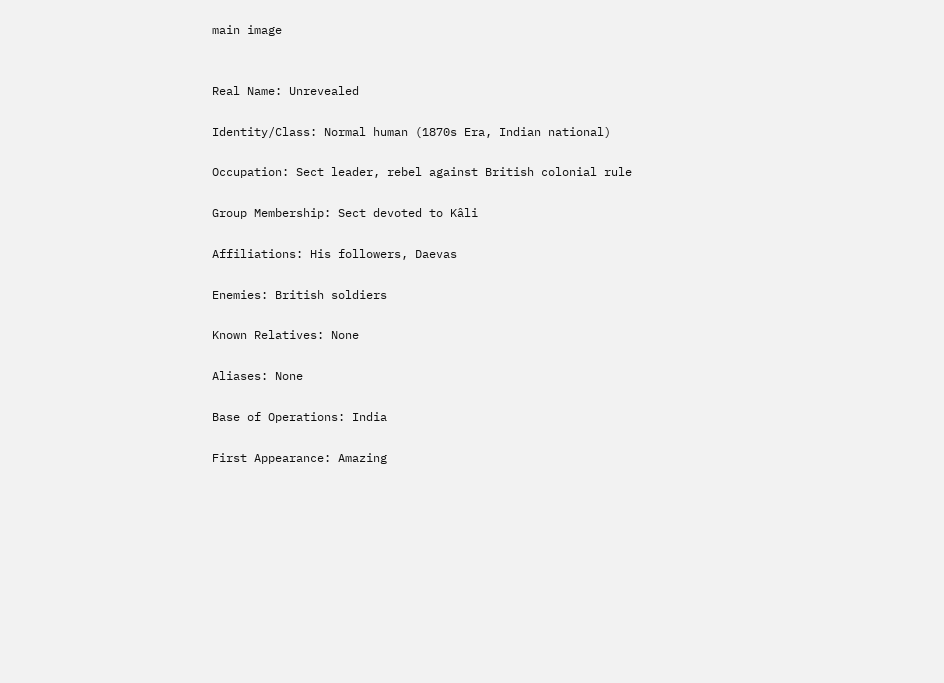main image


Real Name: Unrevealed

Identity/Class: Normal human (1870s Era, Indian national)

Occupation: Sect leader, rebel against British colonial rule

Group Membership: Sect devoted to Kâli

Affiliations: His followers, Daevas

Enemies: British soldiers

Known Relatives: None

Aliases: None

Base of Operations: India

First Appearance: Amazing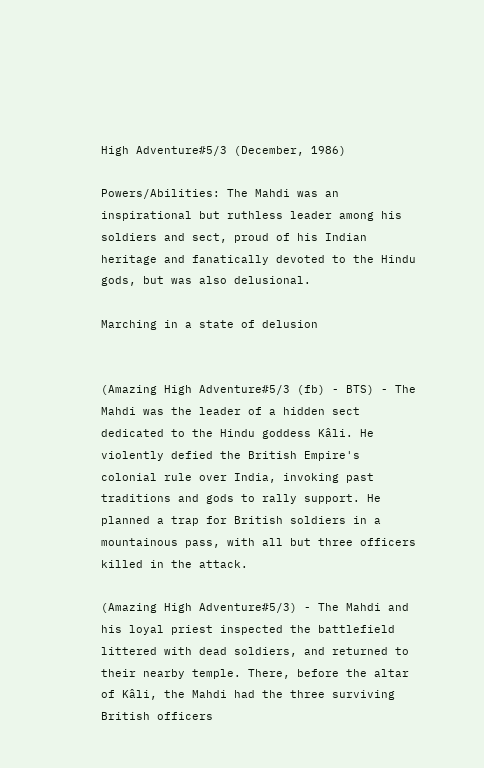High Adventure#5/3 (December, 1986)

Powers/Abilities: The Mahdi was an inspirational but ruthless leader among his soldiers and sect, proud of his Indian heritage and fanatically devoted to the Hindu gods, but was also delusional.

Marching in a state of delusion


(Amazing High Adventure#5/3 (fb) - BTS) - The Mahdi was the leader of a hidden sect dedicated to the Hindu goddess Kâli. He violently defied the British Empire's colonial rule over India, invoking past traditions and gods to rally support. He planned a trap for British soldiers in a mountainous pass, with all but three officers killed in the attack.

(Amazing High Adventure#5/3) - The Mahdi and his loyal priest inspected the battlefield littered with dead soldiers, and returned to their nearby temple. There, before the altar of Kâli, the Mahdi had the three surviving British officers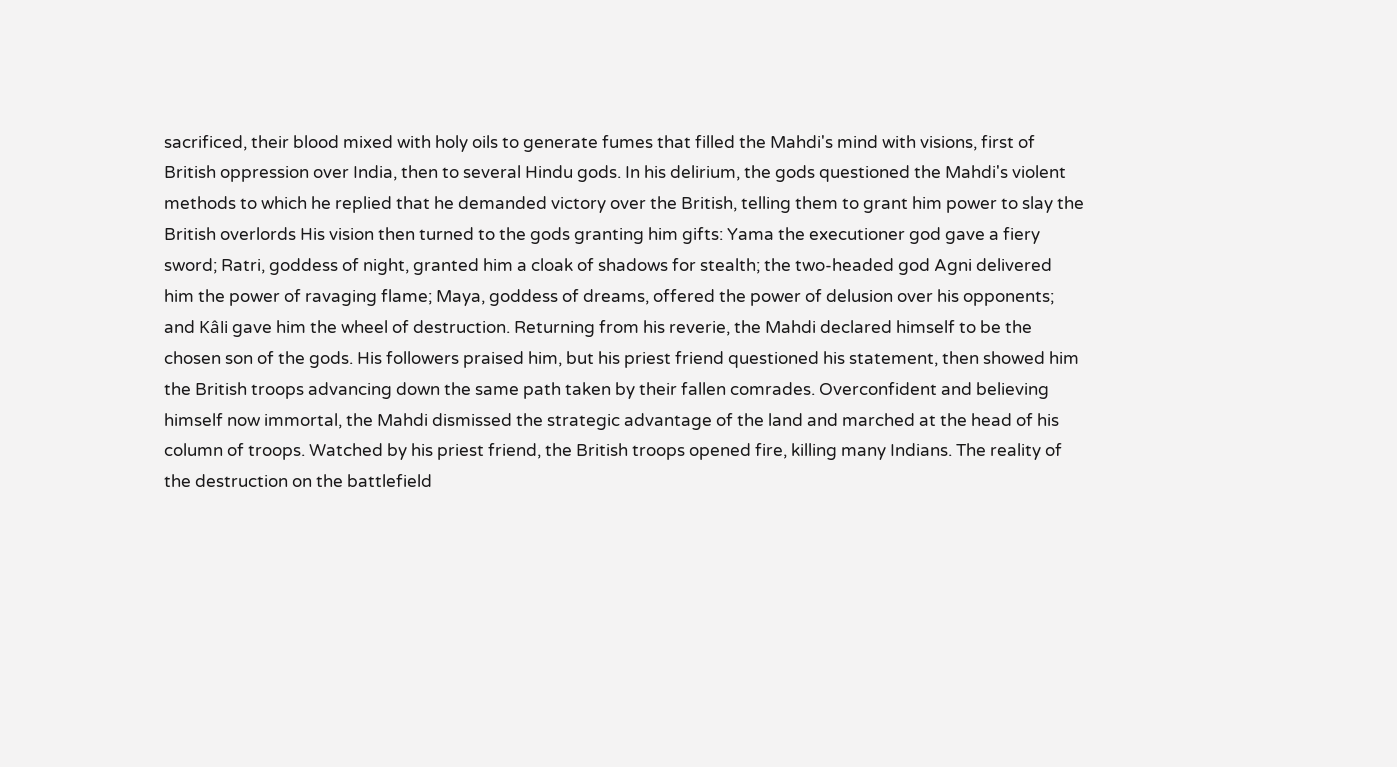sacrificed, their blood mixed with holy oils to generate fumes that filled the Mahdi's mind with visions, first of British oppression over India, then to several Hindu gods. In his delirium, the gods questioned the Mahdi's violent methods to which he replied that he demanded victory over the British, telling them to grant him power to slay the British overlords His vision then turned to the gods granting him gifts: Yama the executioner god gave a fiery sword; Ratri, goddess of night, granted him a cloak of shadows for stealth; the two-headed god Agni delivered him the power of ravaging flame; Maya, goddess of dreams, offered the power of delusion over his opponents; and Kâli gave him the wheel of destruction. Returning from his reverie, the Mahdi declared himself to be the chosen son of the gods. His followers praised him, but his priest friend questioned his statement, then showed him the British troops advancing down the same path taken by their fallen comrades. Overconfident and believing himself now immortal, the Mahdi dismissed the strategic advantage of the land and marched at the head of his column of troops. Watched by his priest friend, the British troops opened fire, killing many Indians. The reality of the destruction on the battlefield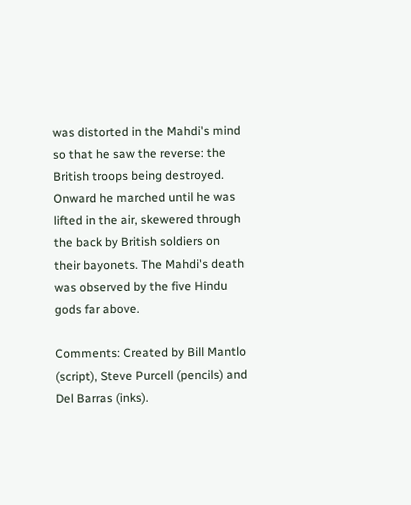was distorted in the Mahdi's mind so that he saw the reverse: the British troops being destroyed. Onward he marched until he was lifted in the air, skewered through the back by British soldiers on their bayonets. The Mahdi's death was observed by the five Hindu gods far above.

Comments: Created by Bill Mantlo (script), Steve Purcell (pencils) and Del Barras (inks).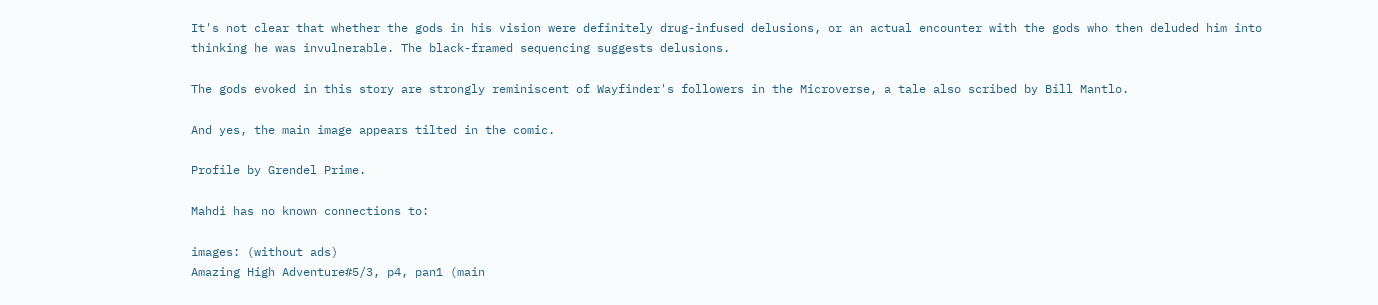It's not clear that whether the gods in his vision were definitely drug-infused delusions, or an actual encounter with the gods who then deluded him into thinking he was invulnerable. The black-framed sequencing suggests delusions.

The gods evoked in this story are strongly reminiscent of Wayfinder's followers in the Microverse, a tale also scribed by Bill Mantlo.

And yes, the main image appears tilted in the comic.

Profile by Grendel Prime.

Mahdi has no known connections to:

images: (without ads)
Amazing High Adventure#5/3, p4, pan1 (main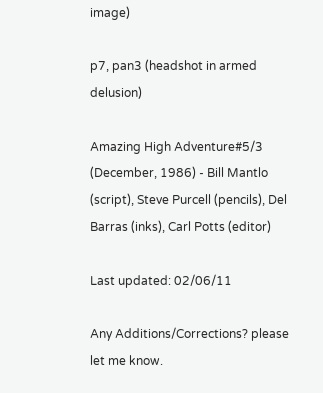image)

p7, pan3 (headshot in armed delusion)

Amazing High Adventure#5/3 (December, 1986) - Bill Mantlo (script), Steve Purcell (pencils), Del Barras (inks), Carl Potts (editor)

Last updated: 02/06/11

Any Additions/Corrections? please let me know.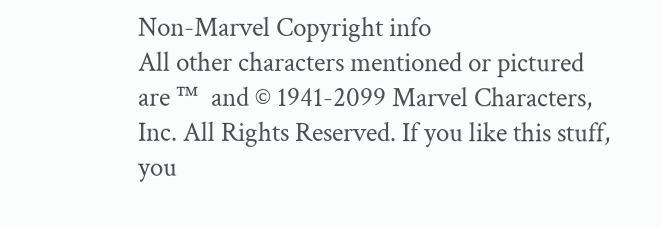Non-Marvel Copyright info
All other characters mentioned or pictured are ™  and © 1941-2099 Marvel Characters, Inc. All Rights Reserved. If you like this stuff, you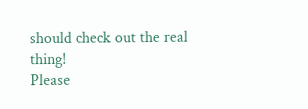should check out the real thing!
Please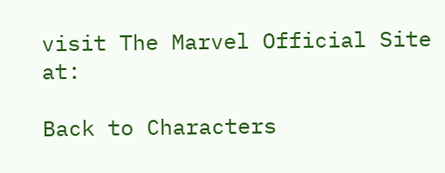visit The Marvel Official Site at:

Back to Characters